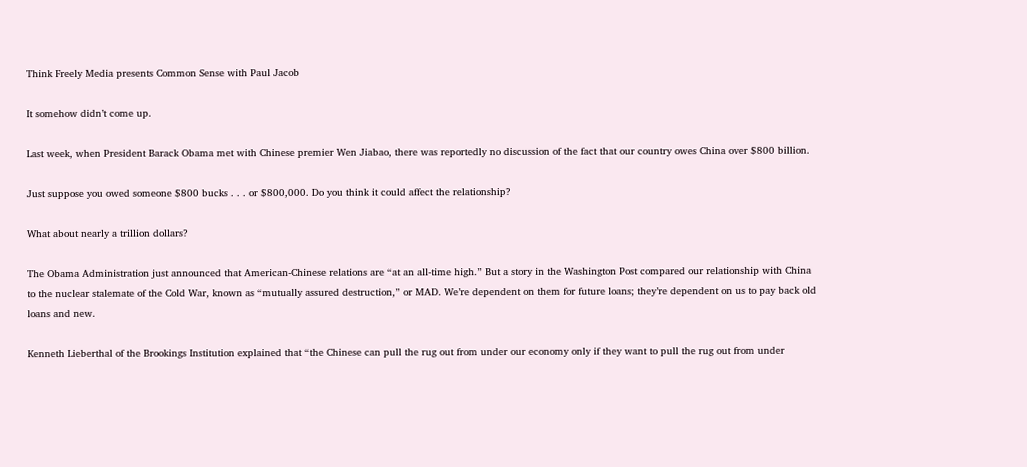Think Freely Media presents Common Sense with Paul Jacob

It somehow didn’t come up.

Last week, when President Barack Obama met with Chinese premier Wen Jiabao, there was reportedly no discussion of the fact that our country owes China over $800 billion.

Just suppose you owed someone $800 bucks . . . or $800,000. Do you think it could affect the relationship?

What about nearly a trillion dollars?

The Obama Administration just announced that American-Chinese relations are “at an all-time high.” But a story in the Washington Post compared our relationship with China to the nuclear stalemate of the Cold War, known as “mutually assured destruction,” or MAD. We’re dependent on them for future loans; they’re dependent on us to pay back old loans and new.

Kenneth Lieberthal of the Brookings Institution explained that “the Chinese can pull the rug out from under our economy only if they want to pull the rug out from under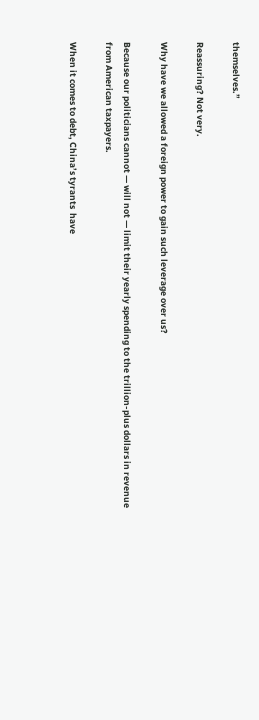themselves.”

Reassuring? Not very.

Why have we allowed a foreign power to gain such leverage over us?

Because our politicians cannot — will not — limit their yearly spending to the trillion-plus dollars in revenue from American taxpayers.

When it comes to debt, China’s tyrants  have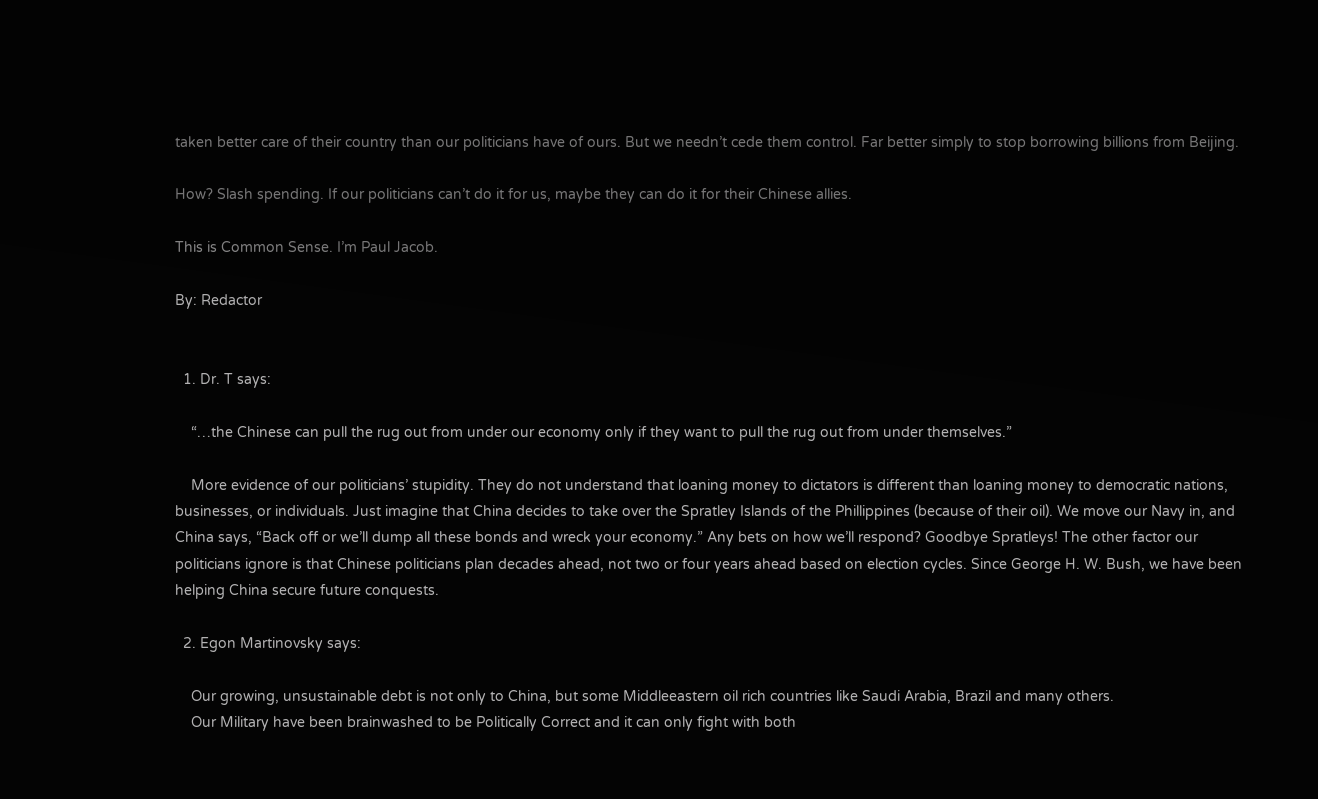taken better care of their country than our politicians have of ours. But we needn’t cede them control. Far better simply to stop borrowing billions from Beijing.

How? Slash spending. If our politicians can’t do it for us, maybe they can do it for their Chinese allies.

This is Common Sense. I’m Paul Jacob.

By: Redactor


  1. Dr. T says:

    “…the Chinese can pull the rug out from under our economy only if they want to pull the rug out from under themselves.”

    More evidence of our politicians’ stupidity. They do not understand that loaning money to dictators is different than loaning money to democratic nations, businesses, or individuals. Just imagine that China decides to take over the Spratley Islands of the Phillippines (because of their oil). We move our Navy in, and China says, “Back off or we’ll dump all these bonds and wreck your economy.” Any bets on how we’ll respond? Goodbye Spratleys! The other factor our politicians ignore is that Chinese politicians plan decades ahead, not two or four years ahead based on election cycles. Since George H. W. Bush, we have been helping China secure future conquests.

  2. Egon Martinovsky says:

    Our growing, unsustainable debt is not only to China, but some Middleeastern oil rich countries like Saudi Arabia, Brazil and many others.
    Our Military have been brainwashed to be Politically Correct and it can only fight with both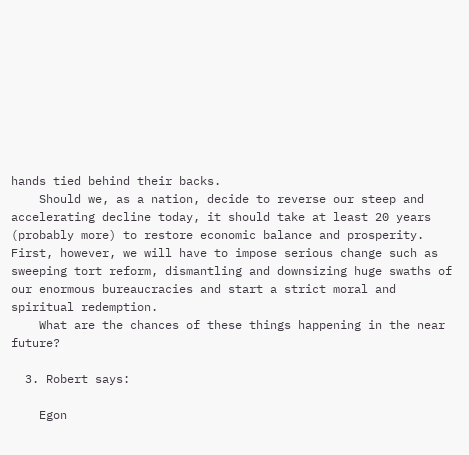hands tied behind their backs.
    Should we, as a nation, decide to reverse our steep and accelerating decline today, it should take at least 20 years (probably more) to restore economic balance and prosperity. First, however, we will have to impose serious change such as sweeping tort reform, dismantling and downsizing huge swaths of our enormous bureaucracies and start a strict moral and spiritual redemption.
    What are the chances of these things happening in the near future?

  3. Robert says:

    Egon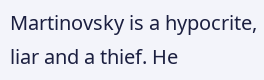Martinovsky is a hypocrite, liar and a thief. He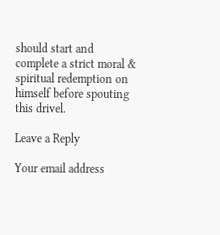should start and complete a strict moral & spiritual redemption on himself before spouting this drivel.

Leave a Reply

Your email address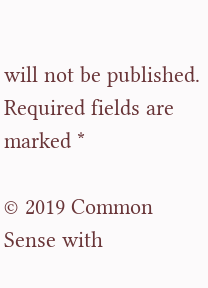will not be published. Required fields are marked *

© 2019 Common Sense with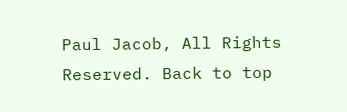Paul Jacob, All Rights Reserved. Back to top